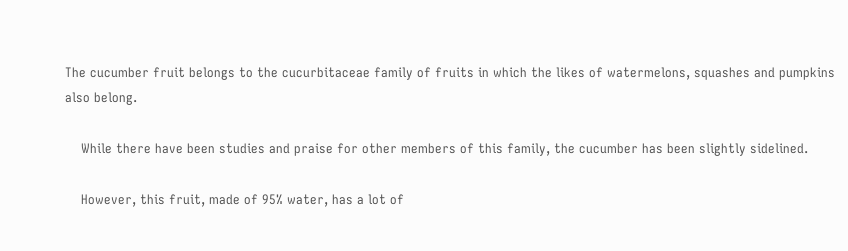The cucumber fruit belongs to the cucurbitaceae family of fruits in which the likes of watermelons, squashes and pumpkins also belong.

    While there have been studies and praise for other members of this family, the cucumber has been slightly sidelined.

    However, this fruit, made of 95% water, has a lot of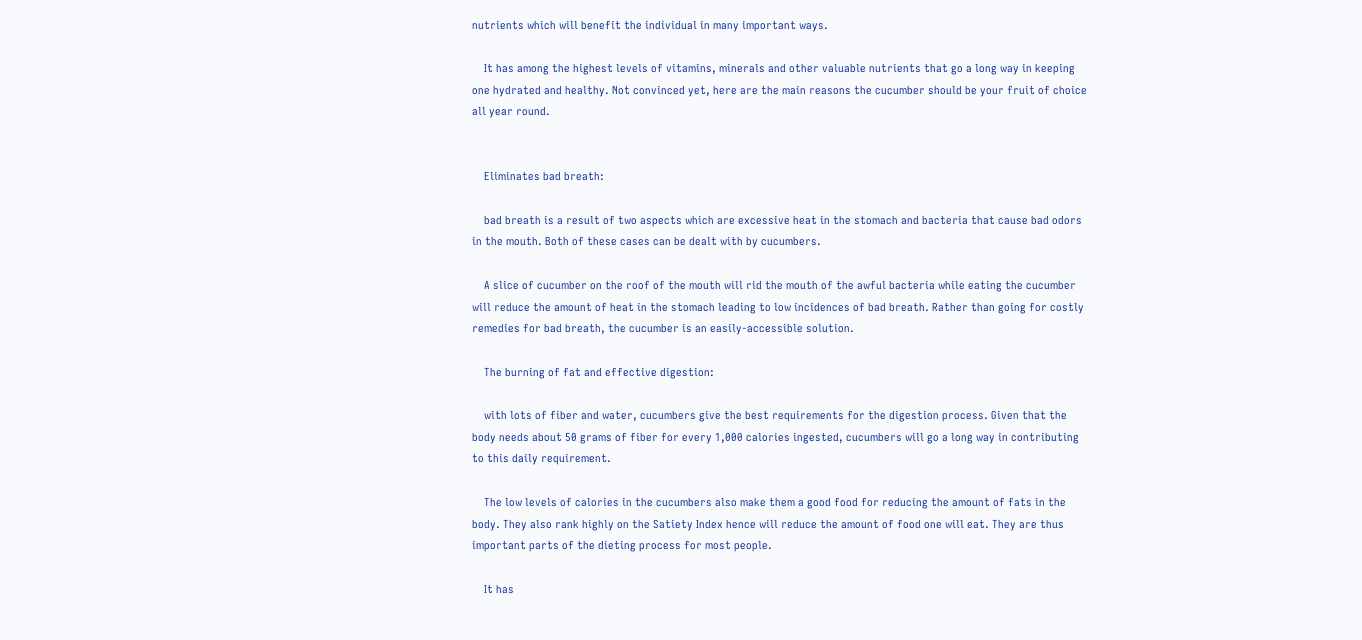nutrients which will benefit the individual in many important ways.

    It has among the highest levels of vitamins, minerals and other valuable nutrients that go a long way in keeping one hydrated and healthy. Not convinced yet, here are the main reasons the cucumber should be your fruit of choice all year round.


    Eliminates bad breath:

    bad breath is a result of two aspects which are excessive heat in the stomach and bacteria that cause bad odors in the mouth. Both of these cases can be dealt with by cucumbers.

    A slice of cucumber on the roof of the mouth will rid the mouth of the awful bacteria while eating the cucumber will reduce the amount of heat in the stomach leading to low incidences of bad breath. Rather than going for costly remedies for bad breath, the cucumber is an easily-accessible solution.

    The burning of fat and effective digestion:

    with lots of fiber and water, cucumbers give the best requirements for the digestion process. Given that the body needs about 50 grams of fiber for every 1,000 calories ingested, cucumbers will go a long way in contributing to this daily requirement.

    The low levels of calories in the cucumbers also make them a good food for reducing the amount of fats in the body. They also rank highly on the Satiety Index hence will reduce the amount of food one will eat. They are thus important parts of the dieting process for most people.

    It has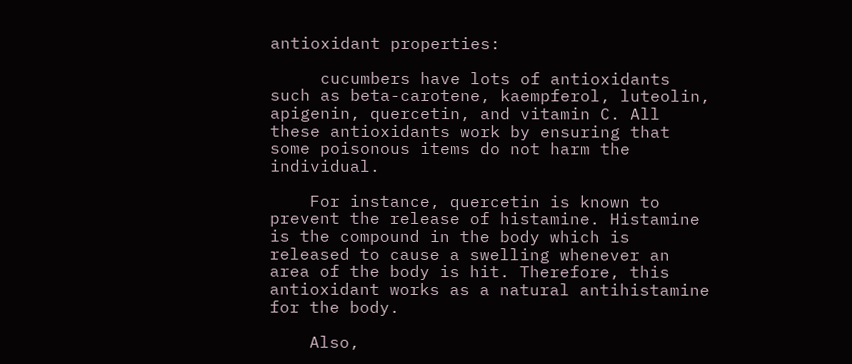antioxidant properties:

     cucumbers have lots of antioxidants such as beta-carotene, kaempferol, luteolin, apigenin, quercetin, and vitamin C. All these antioxidants work by ensuring that some poisonous items do not harm the individual.

    For instance, quercetin is known to prevent the release of histamine. Histamine is the compound in the body which is released to cause a swelling whenever an area of the body is hit. Therefore, this antioxidant works as a natural antihistamine for the body.

    Also,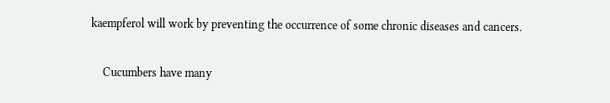kaempferol will work by preventing the occurrence of some chronic diseases and cancers.

    Cucumbers have many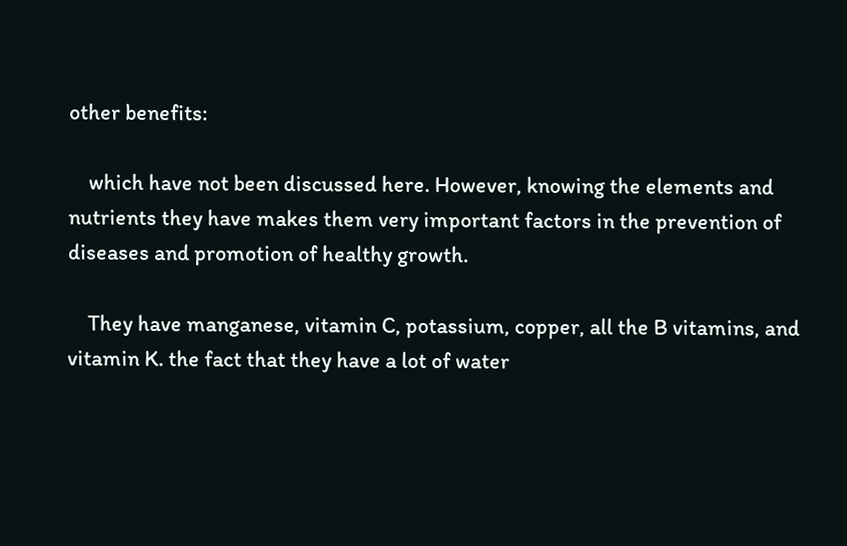other benefits:

    which have not been discussed here. However, knowing the elements and nutrients they have makes them very important factors in the prevention of diseases and promotion of healthy growth.

    They have manganese, vitamin C, potassium, copper, all the B vitamins, and vitamin K. the fact that they have a lot of water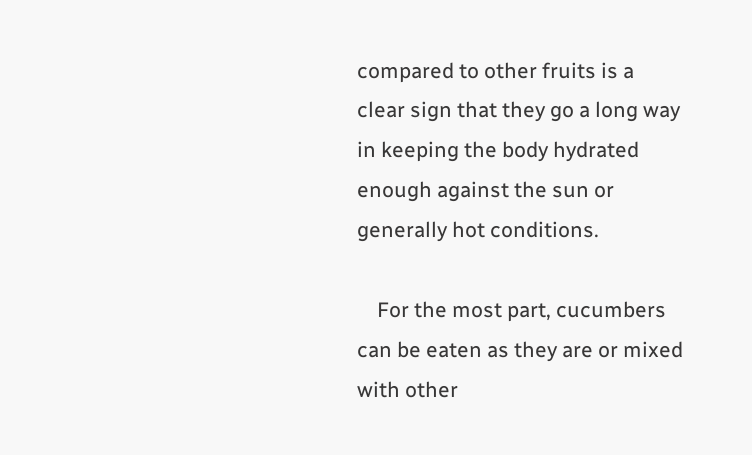compared to other fruits is a clear sign that they go a long way in keeping the body hydrated enough against the sun or generally hot conditions.

    For the most part, cucumbers can be eaten as they are or mixed with other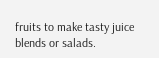fruits to make tasty juice blends or salads.